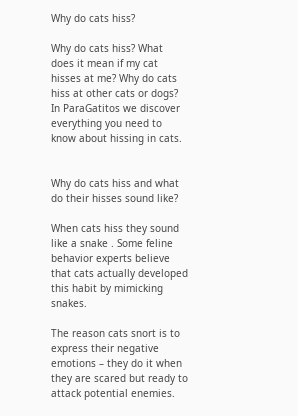Why do cats hiss?

Why do cats hiss? What does it mean if my cat hisses at me? Why do cats hiss at other cats or dogs? In ParaGatitos we discover everything you need to know about hissing in cats.


Why do cats hiss and what do their hisses sound like?

When cats hiss they sound like a snake . Some feline behavior experts believe that cats actually developed this habit by mimicking snakes.

The reason cats snort is to express their negative emotions – they do it when they are scared but ready to attack potential enemies.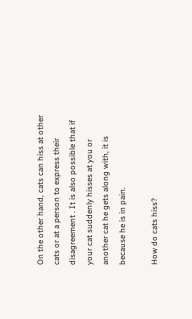On the other hand, cats can hiss at other cats or at a person to express their disagreement . It is also possible that if your cat suddenly hisses at you or another cat he gets along with, it is because he is in pain.

How do cats hiss?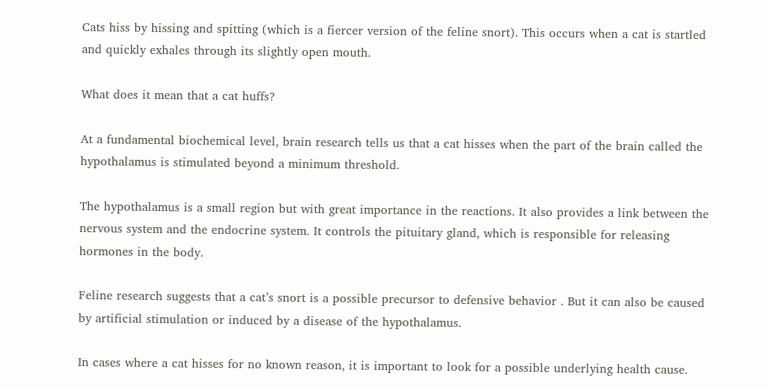Cats hiss by hissing and spitting (which is a fiercer version of the feline snort). This occurs when a cat is startled and quickly exhales through its slightly open mouth.

What does it mean that a cat huffs?

At a fundamental biochemical level, brain research tells us that a cat hisses when the part of the brain called the hypothalamus is stimulated beyond a minimum threshold.

The hypothalamus is a small region but with great importance in the reactions. It also provides a link between the nervous system and the endocrine system. It controls the pituitary gland, which is responsible for releasing hormones in the body.

Feline research suggests that a cat’s snort is a possible precursor to defensive behavior . But it can also be caused by artificial stimulation or induced by a disease of the hypothalamus.

In cases where a cat hisses for no known reason, it is important to look for a possible underlying health cause.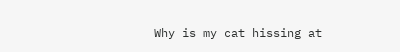Why is my cat hissing at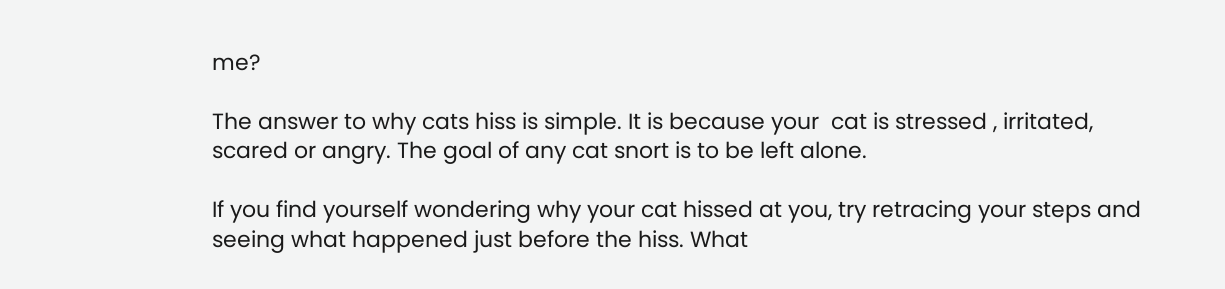me?

The answer to why cats hiss is simple. It is because your  cat is stressed , irritated, scared or angry. The goal of any cat snort is to be left alone.

If you find yourself wondering why your cat hissed at you, try retracing your steps and seeing what happened just before the hiss. What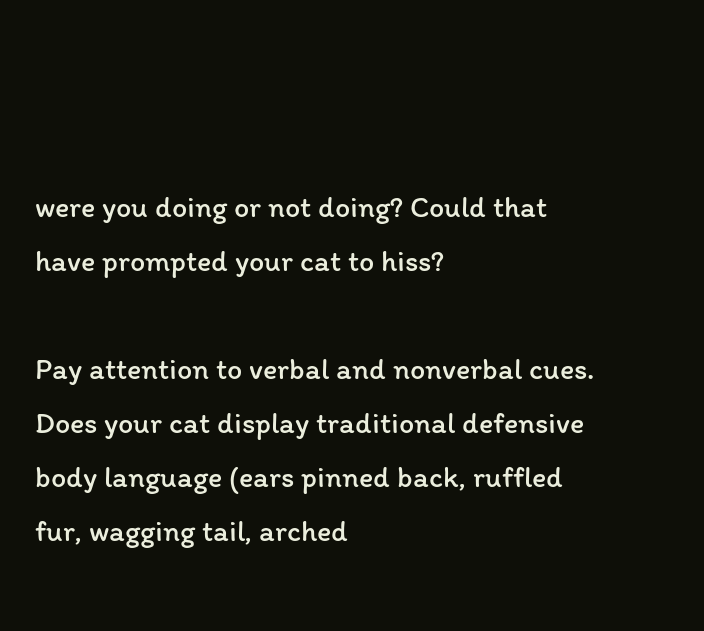were you doing or not doing? Could that have prompted your cat to hiss?

Pay attention to verbal and nonverbal cues. Does your cat display traditional defensive body language (ears pinned back, ruffled fur, wagging tail, arched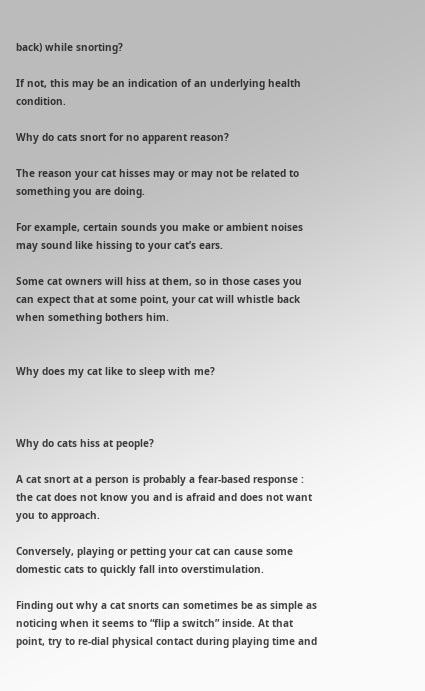back) while snorting?

If not, this may be an indication of an underlying health condition.

Why do cats snort for no apparent reason?

The reason your cat hisses may or may not be related to something you are doing.

For example, certain sounds you make or ambient noises may sound like hissing to your cat’s ears.

Some cat owners will hiss at them, so in those cases you can expect that at some point, your cat will whistle back when something bothers him.


Why does my cat like to sleep with me?



Why do cats hiss at people?

A cat snort at a person is probably a fear-based response : the cat does not know you and is afraid and does not want you to approach.

Conversely, playing or petting your cat can cause some domestic cats to quickly fall into overstimulation.

Finding out why a cat snorts can sometimes be as simple as noticing when it seems to “flip a switch” inside. At that point, try to re-dial physical contact during playing time and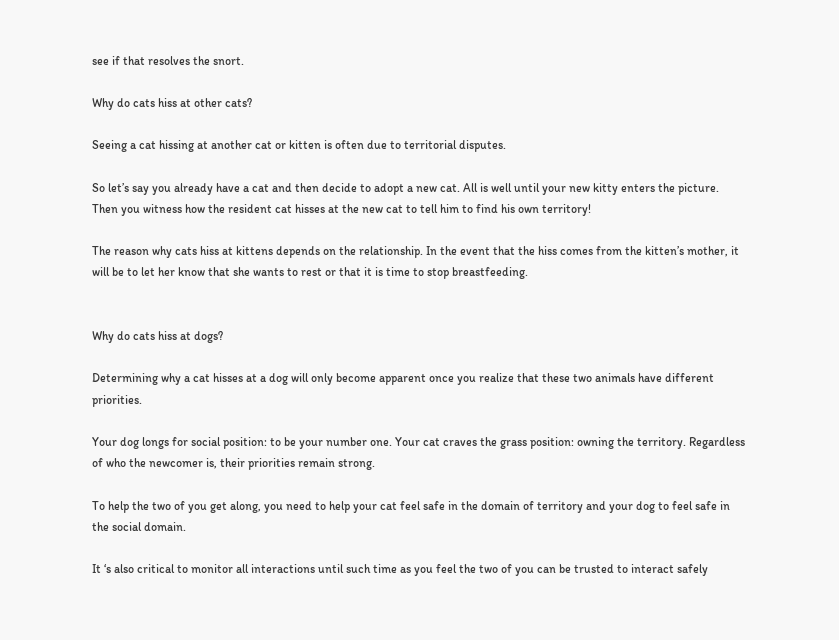see if that resolves the snort.

Why do cats hiss at other cats?

Seeing a cat hissing at another cat or kitten is often due to territorial disputes.

So let’s say you already have a cat and then decide to adopt a new cat. All is well until your new kitty enters the picture. Then you witness how the resident cat hisses at the new cat to tell him to find his own territory!

The reason why cats hiss at kittens depends on the relationship. In the event that the hiss comes from the kitten’s mother, it will be to let her know that she wants to rest or that it is time to stop breastfeeding.


Why do cats hiss at dogs?

Determining why a cat hisses at a dog will only become apparent once you realize that these two animals have different priorities.

Your dog longs for social position: to be your number one. Your cat craves the grass position: owning the territory. Regardless of who the newcomer is, their priorities remain strong.

To help the two of you get along, you need to help your cat feel safe in the domain of territory and your dog to feel safe in the social domain.

It ‘s also critical to monitor all interactions until such time as you feel the two of you can be trusted to interact safely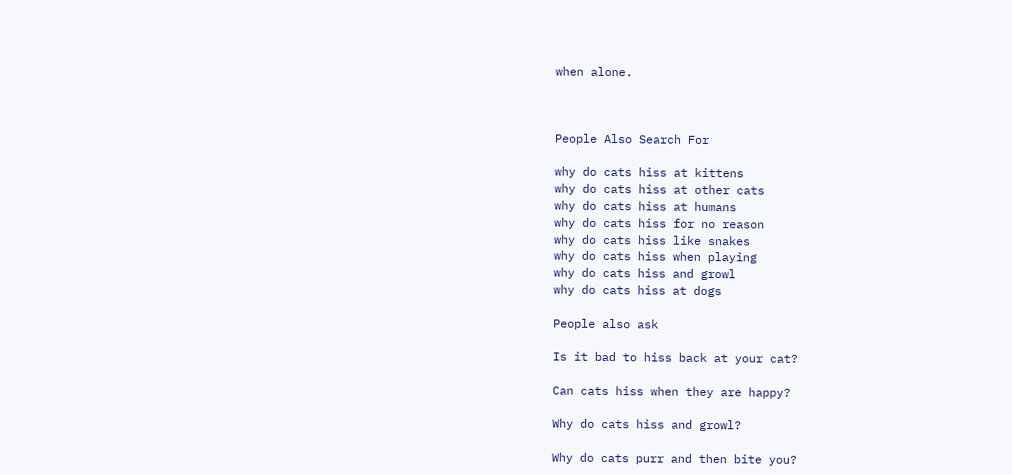when alone.



People Also Search For

why do cats hiss at kittens
why do cats hiss at other cats
why do cats hiss at humans
why do cats hiss for no reason
why do cats hiss like snakes
why do cats hiss when playing
why do cats hiss and growl
why do cats hiss at dogs

People also ask

Is it bad to hiss back at your cat?

Can cats hiss when they are happy?

Why do cats hiss and growl?

Why do cats purr and then bite you?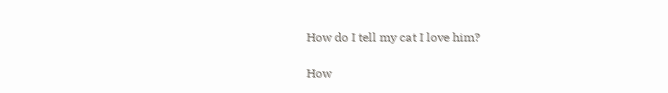How do I tell my cat I love him?

How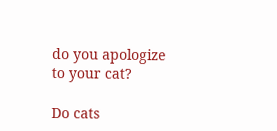do you apologize to your cat?

Do cats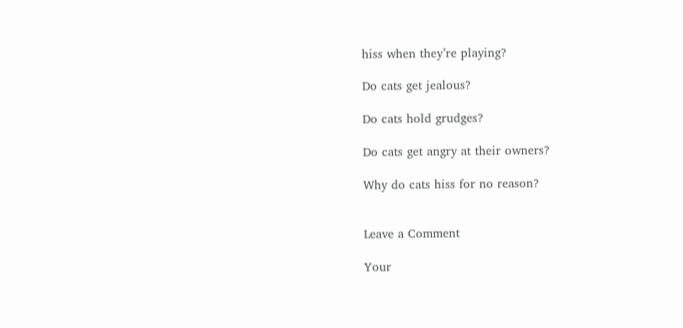hiss when they’re playing?

Do cats get jealous?

Do cats hold grudges?

Do cats get angry at their owners?

Why do cats hiss for no reason?


Leave a Comment

Your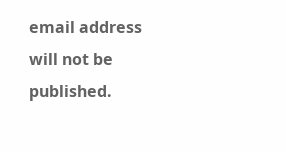email address will not be published.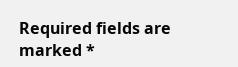Required fields are marked *